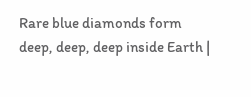Rare blue diamonds form deep, deep, deep inside Earth |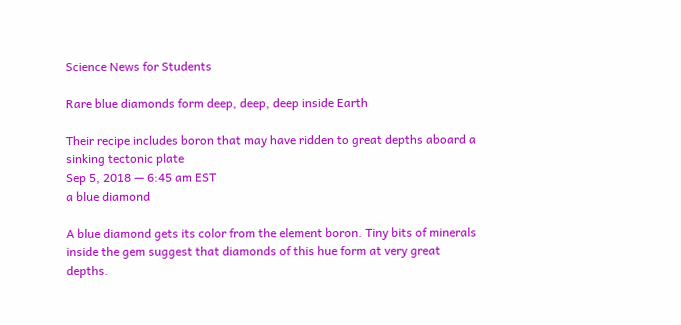Science News for Students

Rare blue diamonds form deep, deep, deep inside Earth

Their recipe includes boron that may have ridden to great depths aboard a sinking tectonic plate
Sep 5, 2018 — 6:45 am EST
a blue diamond

A blue diamond gets its color from the element boron. Tiny bits of minerals inside the gem suggest that diamonds of this hue form at very great depths.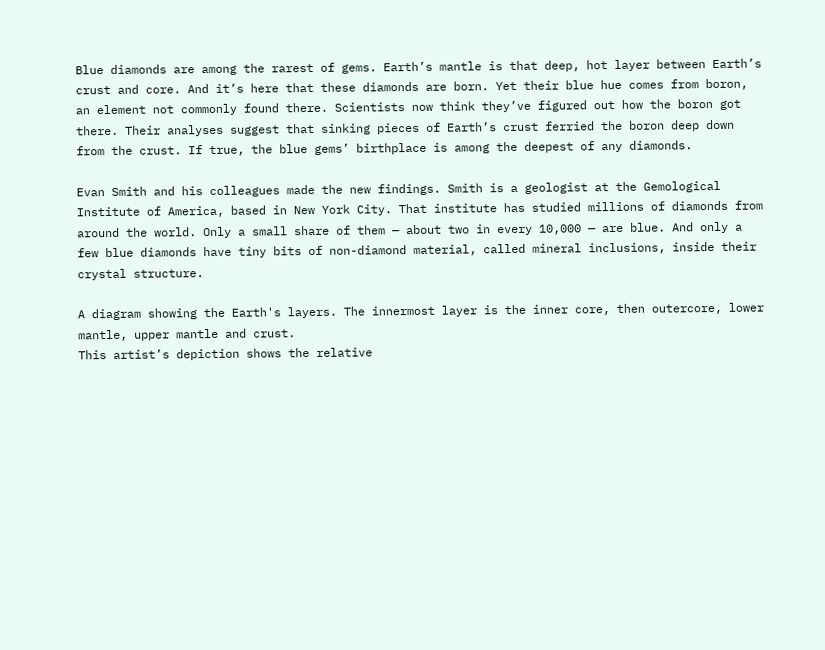Blue diamonds are among the rarest of gems. Earth’s mantle is that deep, hot layer between Earth’s crust and core. And it’s here that these diamonds are born. Yet their blue hue comes from boron, an element not commonly found there. Scientists now think they’ve figured out how the boron got there. Their analyses suggest that sinking pieces of Earth’s crust ferried the boron deep down from the crust. If true, the blue gems’ birthplace is among the deepest of any diamonds.

Evan Smith and his colleagues made the new findings. Smith is a geologist at the Gemological Institute of America, based in New York City. That institute has studied millions of diamonds from around the world. Only a small share of them — about two in every 10,000 — are blue. And only a few blue diamonds have tiny bits of non-diamond material, called mineral inclusions, inside their crystal structure.

A diagram showing the Earth's layers. The innermost layer is the inner core, then outercore, lower mantle, upper mantle and crust.
This artist’s depiction shows the relative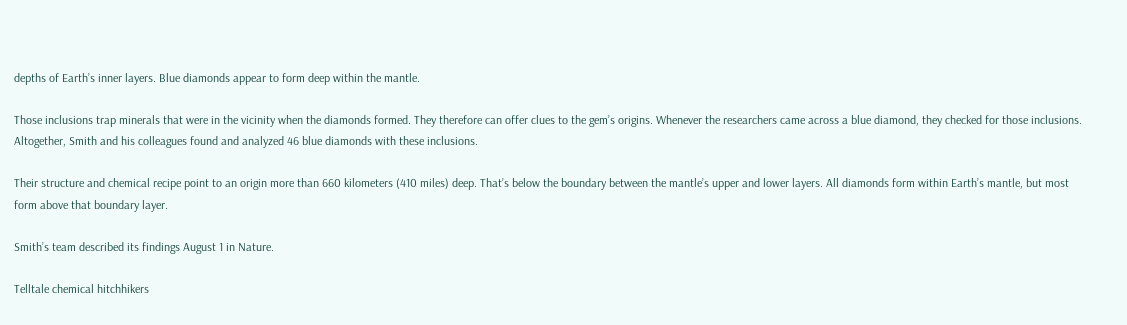depths of Earth’s inner layers. Blue diamonds appear to form deep within the mantle.

Those inclusions trap minerals that were in the vicinity when the diamonds formed. They therefore can offer clues to the gem’s origins. Whenever the researchers came across a blue diamond, they checked for those inclusions. Altogether, Smith and his colleagues found and analyzed 46 blue diamonds with these inclusions.

Their structure and chemical recipe point to an origin more than 660 kilometers (410 miles) deep. That’s below the boundary between the mantle’s upper and lower layers. All diamonds form within Earth’s mantle, but most form above that boundary layer.

Smith’s team described its findings August 1 in Nature.

Telltale chemical hitchhikers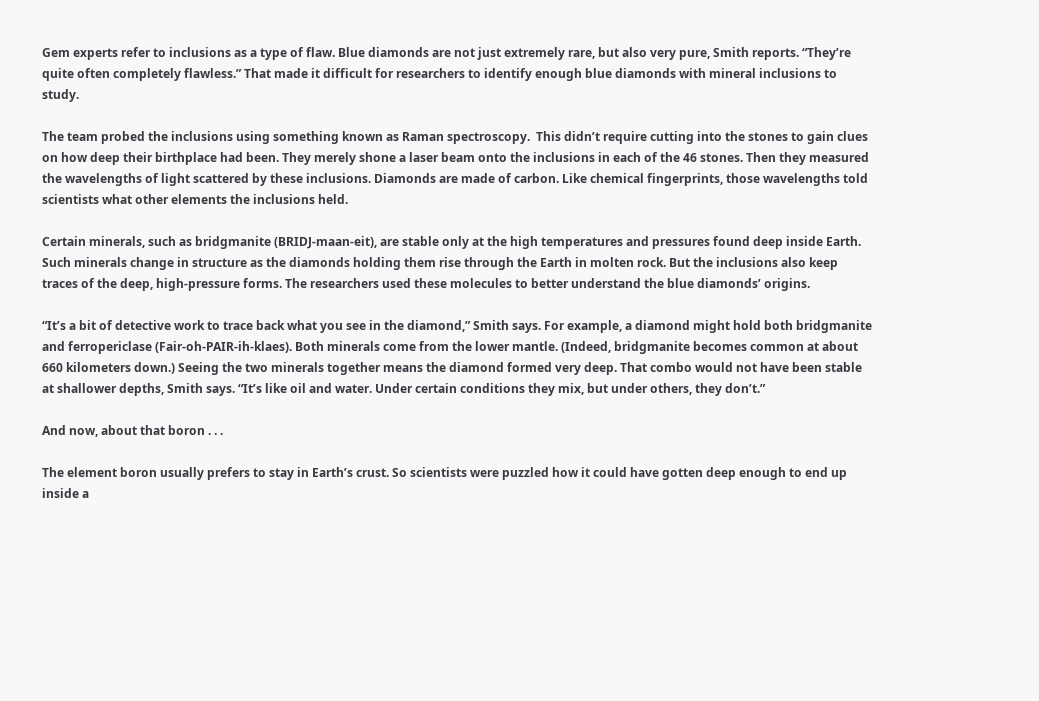Gem experts refer to inclusions as a type of flaw. Blue diamonds are not just extremely rare, but also very pure, Smith reports. “They’re quite often completely flawless.” That made it difficult for researchers to identify enough blue diamonds with mineral inclusions to study.

The team probed the inclusions using something known as Raman spectroscopy.  This didn’t require cutting into the stones to gain clues on how deep their birthplace had been. They merely shone a laser beam onto the inclusions in each of the 46 stones. Then they measured the wavelengths of light scattered by these inclusions. Diamonds are made of carbon. Like chemical fingerprints, those wavelengths told scientists what other elements the inclusions held.

Certain minerals, such as bridgmanite (BRIDJ-maan-eit), are stable only at the high temperatures and pressures found deep inside Earth. Such minerals change in structure as the diamonds holding them rise through the Earth in molten rock. But the inclusions also keep traces of the deep, high-pressure forms. The researchers used these molecules to better understand the blue diamonds’ origins.

“It’s a bit of detective work to trace back what you see in the diamond,” Smith says. For example, a diamond might hold both bridgmanite and ferropericlase (Fair-oh-PAIR-ih-klaes). Both minerals come from the lower mantle. (Indeed, bridgmanite becomes common at about 660 kilometers down.) Seeing the two minerals together means the diamond formed very deep. That combo would not have been stable at shallower depths, Smith says. “It’s like oil and water. Under certain conditions they mix, but under others, they don’t.”

And now, about that boron . . .

The element boron usually prefers to stay in Earth’s crust. So scientists were puzzled how it could have gotten deep enough to end up inside a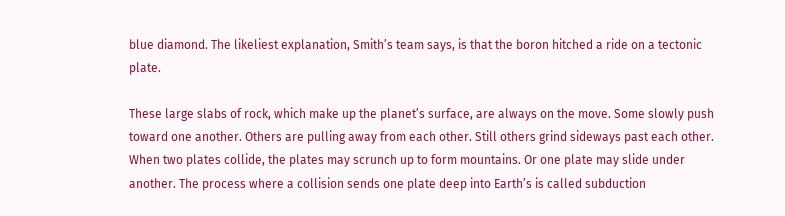blue diamond. The likeliest explanation, Smith’s team says, is that the boron hitched a ride on a tectonic plate.

These large slabs of rock, which make up the planet’s surface, are always on the move. Some slowly push toward one another. Others are pulling away from each other. Still others grind sideways past each other. When two plates collide, the plates may scrunch up to form mountains. Or one plate may slide under another. The process where a collision sends one plate deep into Earth’s is called subduction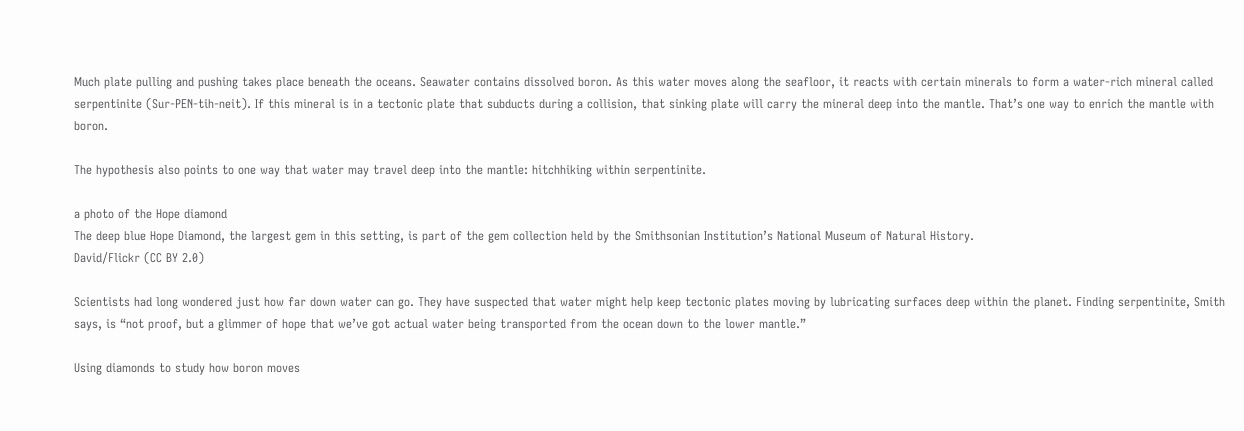Much plate pulling and pushing takes place beneath the oceans. Seawater contains dissolved boron. As this water moves along the seafloor, it reacts with certain minerals to form a water-rich mineral called serpentinite (Sur-PEN-tih-neit). If this mineral is in a tectonic plate that subducts during a collision, that sinking plate will carry the mineral deep into the mantle. That’s one way to enrich the mantle with boron.

The hypothesis also points to one way that water may travel deep into the mantle: hitchhiking within serpentinite.

a photo of the Hope diamond
The deep blue Hope Diamond, the largest gem in this setting, is part of the gem collection held by the Smithsonian Institution’s National Museum of Natural History.
David/Flickr (CC BY 2.0)

Scientists had long wondered just how far down water can go. They have suspected that water might help keep tectonic plates moving by lubricating surfaces deep within the planet. Finding serpentinite, Smith says, is “not proof, but a glimmer of hope that we’ve got actual water being transported from the ocean down to the lower mantle.”

Using diamonds to study how boron moves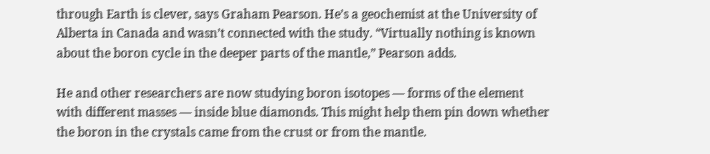through Earth is clever, says Graham Pearson. He’s a geochemist at the University of Alberta in Canada and wasn’t connected with the study. “Virtually nothing is known about the boron cycle in the deeper parts of the mantle,” Pearson adds.

He and other researchers are now studying boron isotopes — forms of the element with different masses — inside blue diamonds. This might help them pin down whether the boron in the crystals came from the crust or from the mantle.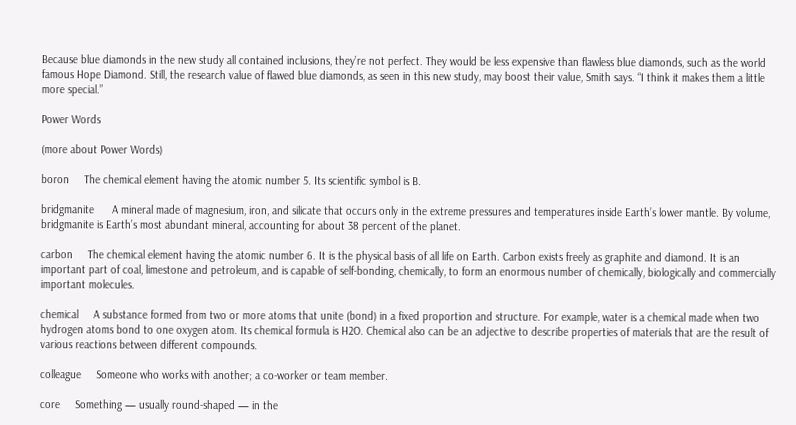Because blue diamonds in the new study all contained inclusions, they’re not perfect. They would be less expensive than flawless blue diamonds, such as the world famous Hope Diamond. Still, the research value of flawed blue diamonds, as seen in this new study, may boost their value, Smith says. “I think it makes them a little more special.”

Power Words

(more about Power Words)

boron     The chemical element having the atomic number 5. Its scientific symbol is B.

bridgmanite      A mineral made of magnesium, iron, and silicate that occurs only in the extreme pressures and temperatures inside Earth’s lower mantle. By volume, bridgmanite is Earth’s most abundant mineral, accounting for about 38 percent of the planet.

carbon     The chemical element having the atomic number 6. It is the physical basis of all life on Earth. Carbon exists freely as graphite and diamond. It is an important part of coal, limestone and petroleum, and is capable of self-bonding, chemically, to form an enormous number of chemically, biologically and commercially important molecules.

chemical     A substance formed from two or more atoms that unite (bond) in a fixed proportion and structure. For example, water is a chemical made when two hydrogen atoms bond to one oxygen atom. Its chemical formula is H2O. Chemical also can be an adjective to describe properties of materials that are the result of various reactions between different compounds.

colleague     Someone who works with another; a co-worker or team member.

core     Something — usually round-shaped — in the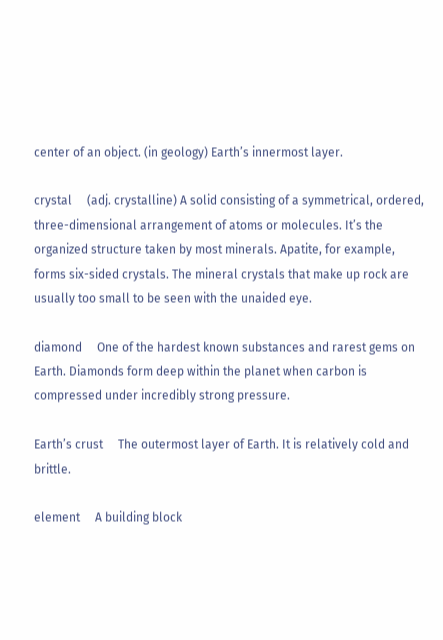center of an object. (in geology) Earth’s innermost layer.

crystal     (adj. crystalline) A solid consisting of a symmetrical, ordered, three-dimensional arrangement of atoms or molecules. It’s the organized structure taken by most minerals. Apatite, for example, forms six-sided crystals. The mineral crystals that make up rock are usually too small to be seen with the unaided eye.

diamond     One of the hardest known substances and rarest gems on Earth. Diamonds form deep within the planet when carbon is compressed under incredibly strong pressure.

Earth’s crust     The outermost layer of Earth. It is relatively cold and brittle.

element     A building block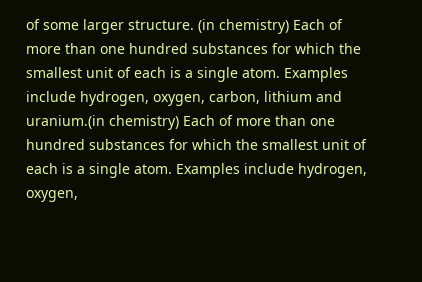of some larger structure. (in chemistry) Each of more than one hundred substances for which the smallest unit of each is a single atom. Examples include hydrogen, oxygen, carbon, lithium and uranium.(in chemistry) Each of more than one hundred substances for which the smallest unit of each is a single atom. Examples include hydrogen, oxygen,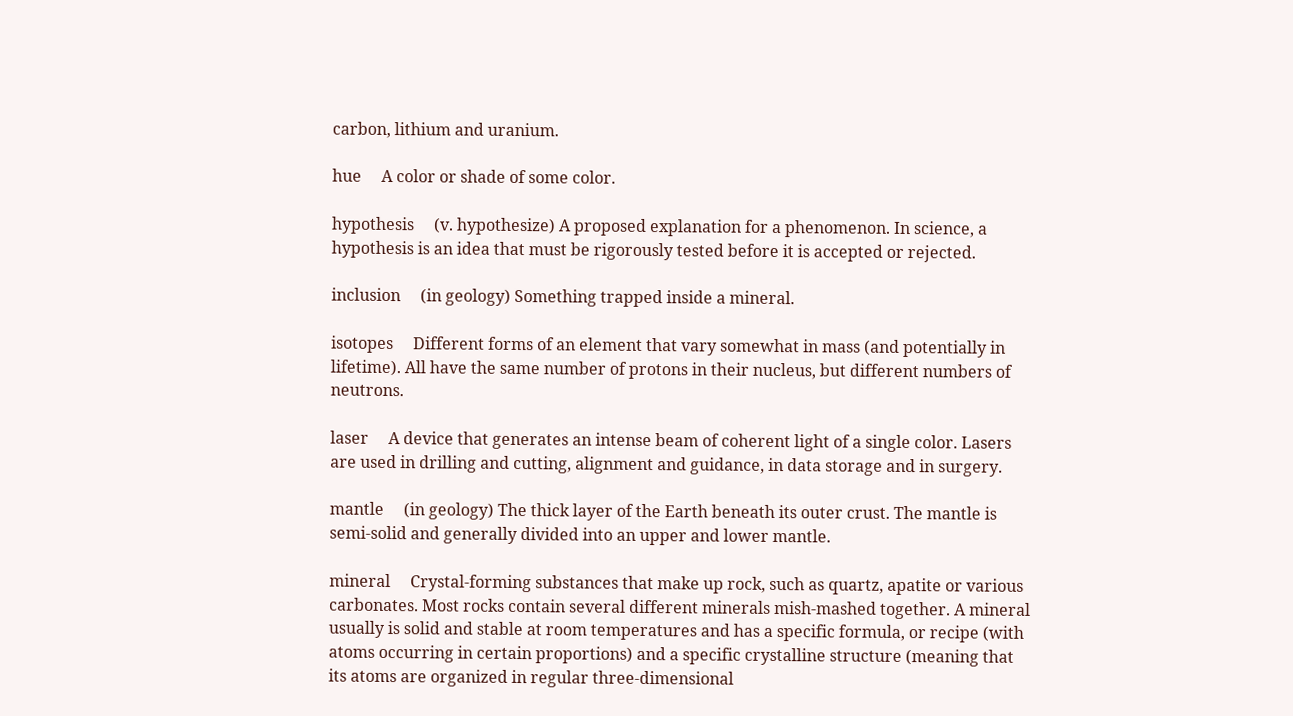carbon, lithium and uranium.

hue     A color or shade of some color.

hypothesis     (v. hypothesize) A proposed explanation for a phenomenon. In science, a hypothesis is an idea that must be rigorously tested before it is accepted or rejected.

inclusion     (in geology) Something trapped inside a mineral.

isotopes     Different forms of an element that vary somewhat in mass (and potentially in lifetime). All have the same number of protons in their nucleus, but different numbers of neutrons.

laser     A device that generates an intense beam of coherent light of a single color. Lasers are used in drilling and cutting, alignment and guidance, in data storage and in surgery.

mantle     (in geology) The thick layer of the Earth beneath its outer crust. The mantle is semi-solid and generally divided into an upper and lower mantle.

mineral     Crystal-forming substances that make up rock, such as quartz, apatite or various carbonates. Most rocks contain several different minerals mish-mashed together. A mineral usually is solid and stable at room temperatures and has a specific formula, or recipe (with atoms occurring in certain proportions) and a specific crystalline structure (meaning that its atoms are organized in regular three-dimensional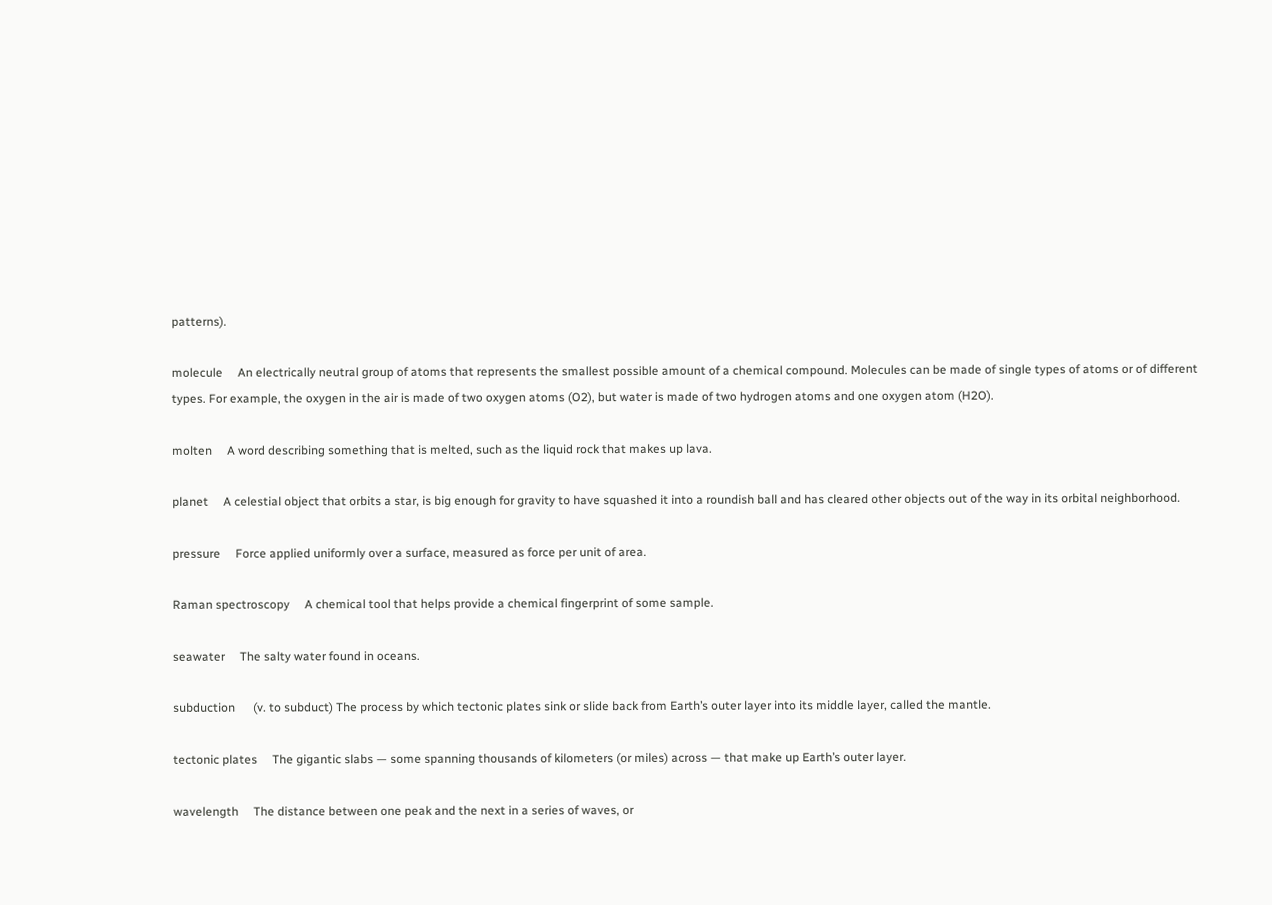patterns).

molecule     An electrically neutral group of atoms that represents the smallest possible amount of a chemical compound. Molecules can be made of single types of atoms or of different types. For example, the oxygen in the air is made of two oxygen atoms (O2), but water is made of two hydrogen atoms and one oxygen atom (H2O).

molten     A word describing something that is melted, such as the liquid rock that makes up lava.

planet     A celestial object that orbits a star, is big enough for gravity to have squashed it into a roundish ball and has cleared other objects out of the way in its orbital neighborhood.

pressure     Force applied uniformly over a surface, measured as force per unit of area.

Raman spectroscopy     A chemical tool that helps provide a chemical fingerprint of some sample.

seawater     The salty water found in oceans.

subduction      (v. to subduct) The process by which tectonic plates sink or slide back from Earth’s outer layer into its middle layer, called the mantle.

tectonic plates     The gigantic slabs — some spanning thousands of kilometers (or miles) across — that make up Earth’s outer layer.

wavelength     The distance between one peak and the next in a series of waves, or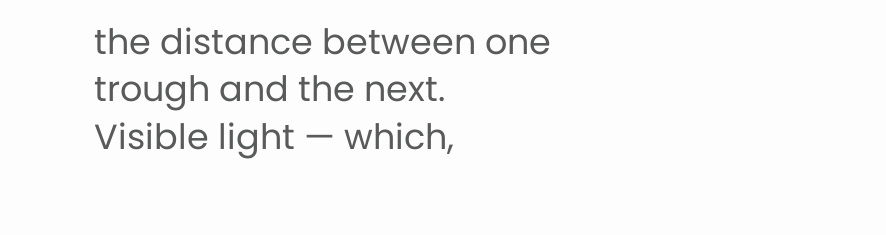the distance between one trough and the next. Visible light — which,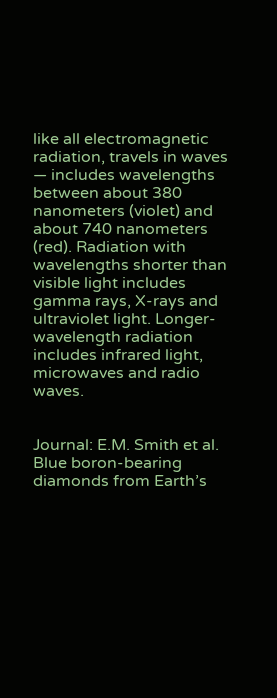like all electromagnetic radiation, travels in waves — includes wavelengths between about 380 nanometers (violet) and about 740 nanometers (red). Radiation with wavelengths shorter than visible light includes gamma rays, X-rays and ultraviolet light. Longer-wavelength radiation includes infrared light, microwaves and radio waves.


Journal: E.M. Smith et al. Blue boron-bearing diamonds from Earth’s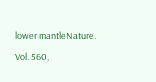lower mantleNature. Vol. 560,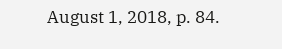August 1, 2018, p. 84.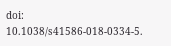doi: 10.1038/s41586-018-0334-5.